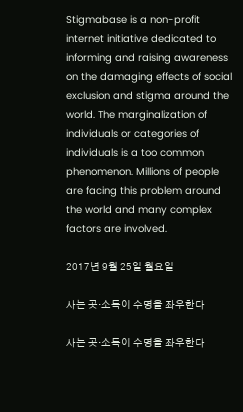Stigmabase is a non-profit internet initiative dedicated to informing and raising awareness on the damaging effects of social exclusion and stigma around the world. The marginalization of individuals or categories of individuals is a too common phenomenon. Millions of people are facing this problem around the world and many complex factors are involved.

2017년 9월 25일 월요일

사는 곳·소득이 수명을 좌우한다

사는 곳·소득이 수명을 좌우한다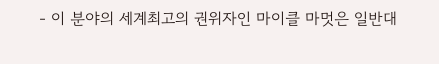- 이 분야의 세계최고의 권위자인 마이클 마멋은 일반대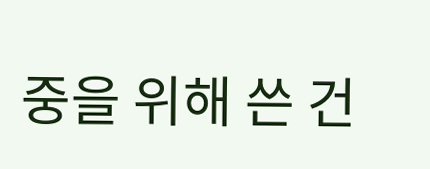중을 위해 쓴 건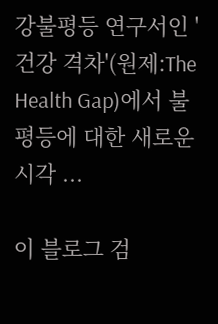강불평등 연구서인 '건강 격차'(원제:The Health Gap)에서 불평등에 대한 새로운 시각 ...

이 블로그 검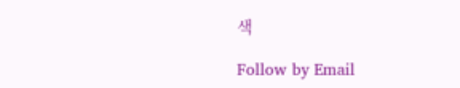색

Follow by Email